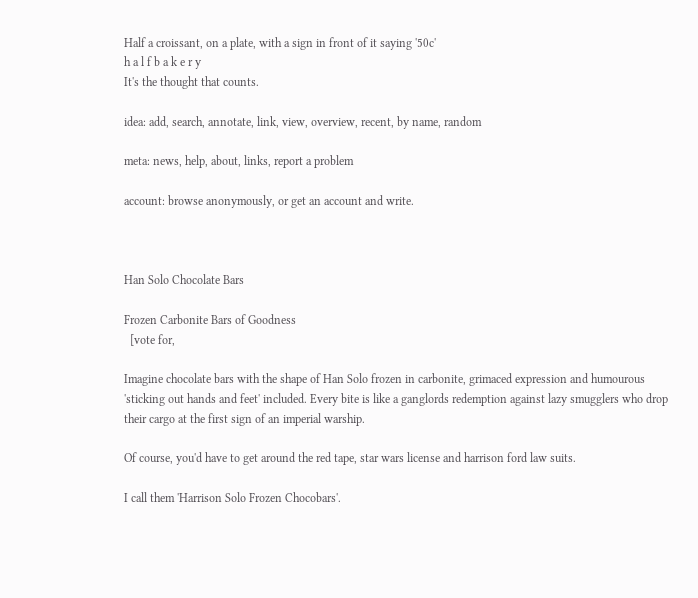Half a croissant, on a plate, with a sign in front of it saying '50c'
h a l f b a k e r y
It's the thought that counts.

idea: add, search, annotate, link, view, overview, recent, by name, random

meta: news, help, about, links, report a problem

account: browse anonymously, or get an account and write.



Han Solo Chocolate Bars

Frozen Carbonite Bars of Goodness
  [vote for,

Imagine chocolate bars with the shape of Han Solo frozen in carbonite, grimaced expression and humourous 'sticking out hands and feet' included. Every bite is like a ganglords redemption against lazy smugglers who drop their cargo at the first sign of an imperial warship.

Of course, you'd have to get around the red tape, star wars license and harrison ford law suits.

I call them 'Harrison Solo Frozen Chocobars'.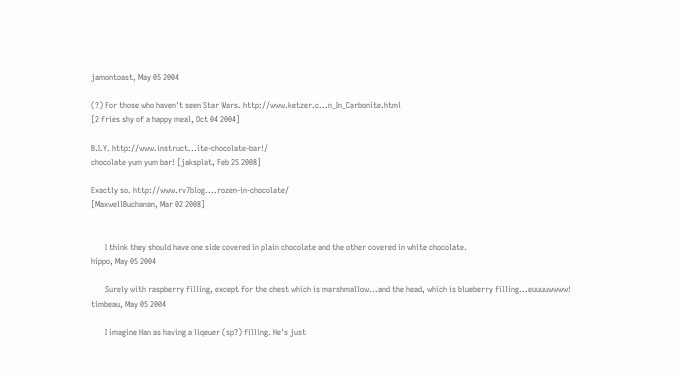jamontoast, May 05 2004

(?) For those who haven't seen Star Wars. http://www.ketzer.c...n_In_Carbonite.html
[2 fries shy of a happy meal, Oct 04 2004]

B.I.Y. http://www.instruct...ite-chocolate-bar!/
chocolate yum yum bar! [jaksplat, Feb 25 2008]

Exactly so. http://www.rv7blog....rozen-in-chocolate/
[MaxwellBuchanan, Mar 02 2008]


       I think they should have one side covered in plain chocolate and the other covered in white chocolate.
hippo, May 05 2004

       Surely with raspberry filling, except for the chest which is marshmallow...and the head, which is blueberry filling...euuuuwwww!
timbeau, May 05 2004

       I imagine Han as having a liqeuer (sp?) filling. He's just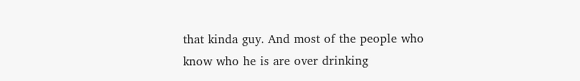that kinda guy. And most of the people who know who he is are over drinking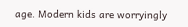age. Modern kids are worryingly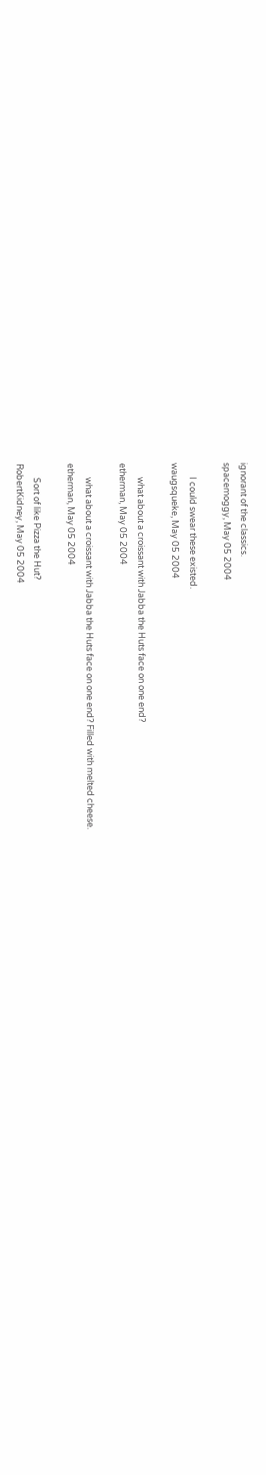ignorant of the classics.
spacemoggy, May 05 2004

       I could swear these existed.
waugsqueke, May 05 2004

       what about a croissant with Jabba the Huts face on one end?
etherman, May 05 2004

       what about a croissant with Jabba the Huts face on one end? Filled with melted cheese.
etherman, May 05 2004

       Sort of like Pizza the Hut?
RobertKidney, May 05 2004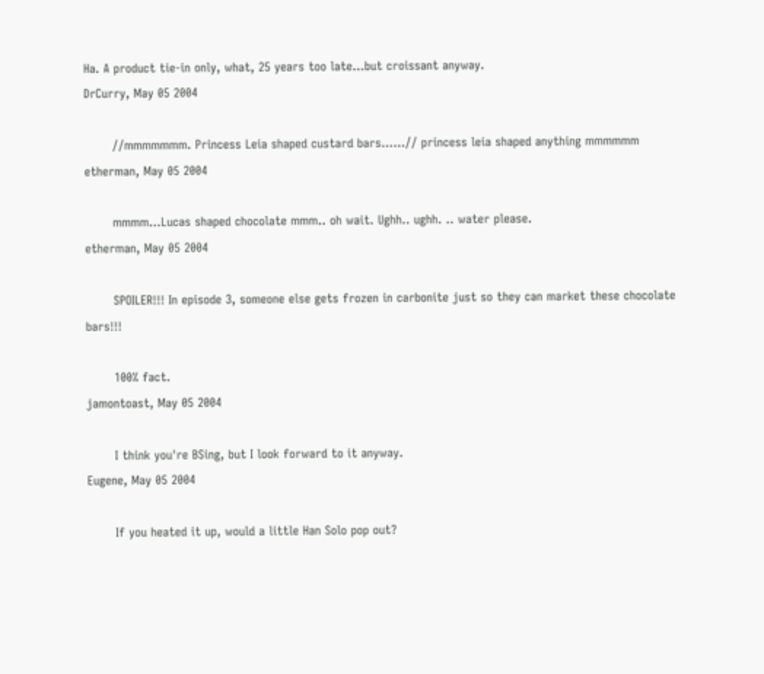Ha. A product tie-in only, what, 25 years too late...but croissant anyway.
DrCurry, May 05 2004

       //mmmmmmm. Princess Leia shaped custard bars......// princess leia shaped anything mmmmmm
etherman, May 05 2004

       mmmm...Lucas shaped chocolate mmm.. oh wait. Ughh.. ughh. .. water please.
etherman, May 05 2004

       SPOILER!!! In episode 3, someone else gets frozen in carbonite just so they can market these chocolate bars!!!

       100% fact.
jamontoast, May 05 2004

       I think you're BSing, but I look forward to it anyway.
Eugene, May 05 2004

       If you heated it up, would a little Han Solo pop out?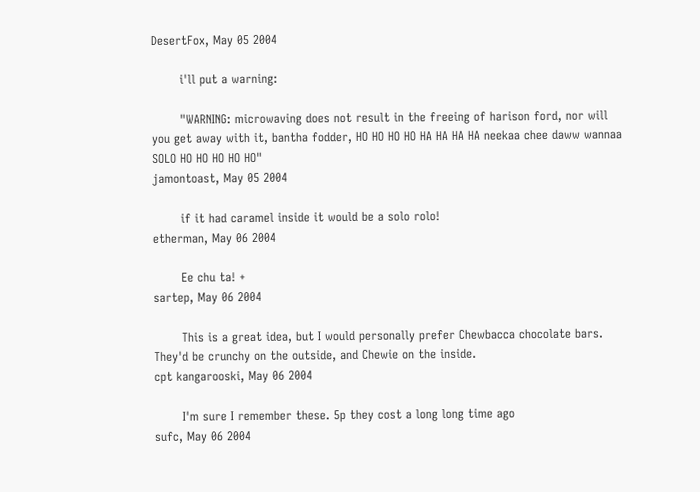DesertFox, May 05 2004

       i'll put a warning:

       "WARNING: microwaving does not result in the freeing of harison ford, nor will you get away with it, bantha fodder, HO HO HO HO HA HA HA HA neekaa chee daww wannaa SOLO HO HO HO HO HO"
jamontoast, May 05 2004

       if it had caramel inside it would be a solo rolo!
etherman, May 06 2004

       Ee chu ta! +
sartep, May 06 2004

       This is a great idea, but I would personally prefer Chewbacca chocolate bars. They'd be crunchy on the outside, and Chewie on the inside.
cpt kangarooski, May 06 2004

       I'm sure I remember these. 5p they cost a long long time ago
sufc, May 06 2004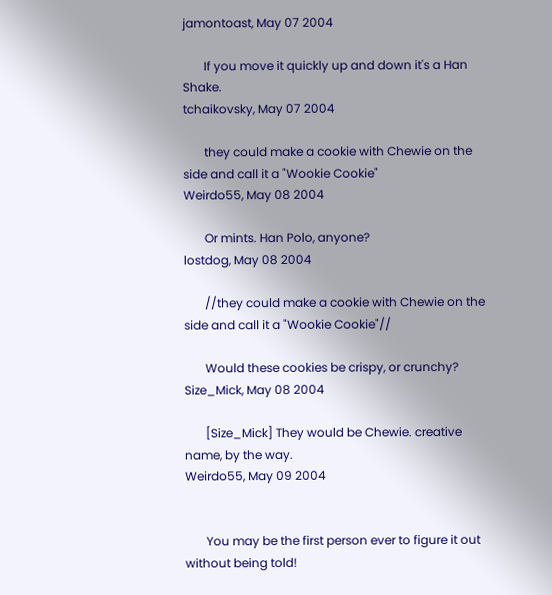jamontoast, May 07 2004

       If you move it quickly up and down it's a Han Shake.
tchaikovsky, May 07 2004

       they could make a cookie with Chewie on the side and call it a "Wookie Cookie"
Weirdo55, May 08 2004

       Or mints. Han Polo, anyone?
lostdog, May 08 2004

       //they could make a cookie with Chewie on the side and call it a "Wookie Cookie"//

       Would these cookies be crispy, or crunchy?
Size_Mick, May 08 2004

       [Size_Mick] They would be Chewie. creative name, by the way.
Weirdo55, May 09 2004


       You may be the first person ever to figure it out without being told!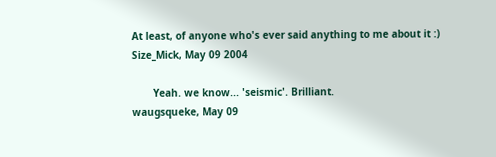At least, of anyone who's ever said anything to me about it :)
Size_Mick, May 09 2004

       Yeah. we know... 'seismic'. Brilliant.
waugsqueke, May 09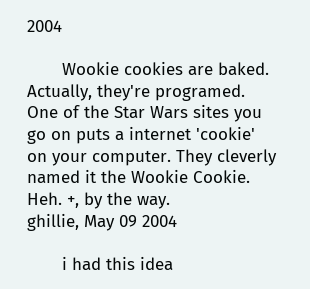2004

       Wookie cookies are baked. Actually, they're programed. One of the Star Wars sites you go on puts a internet 'cookie' on your computer. They cleverly named it the Wookie Cookie. Heh. +, by the way.
ghillie, May 09 2004

       i had this idea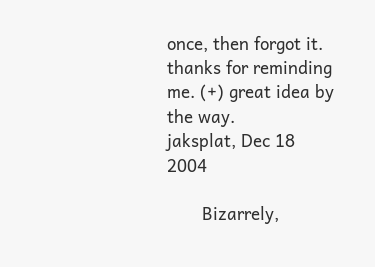once, then forgot it. thanks for reminding me. (+) great idea by the way.
jaksplat, Dec 18 2004

       Bizarrely,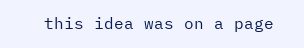this idea was on a page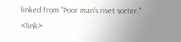linked from "Poor man's rivet sorter." <link>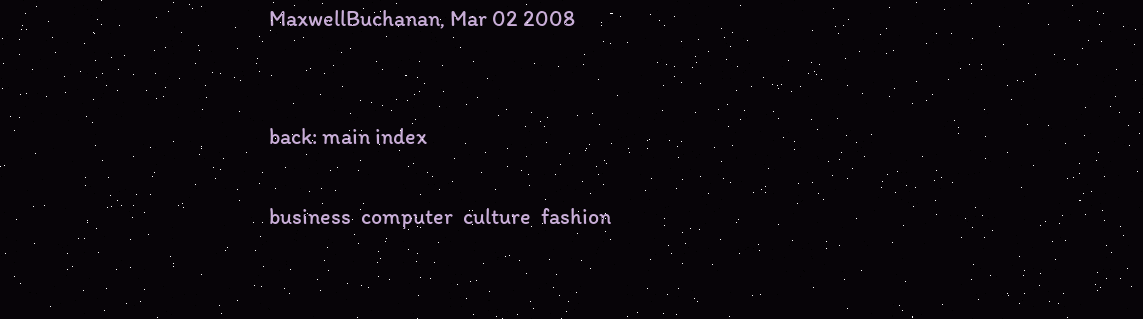MaxwellBuchanan, Mar 02 2008


back: main index

business  computer  culture  fashion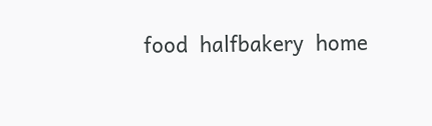food  halfbakery  home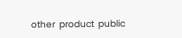other  product  public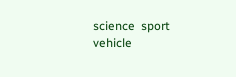science  sport  vehicle